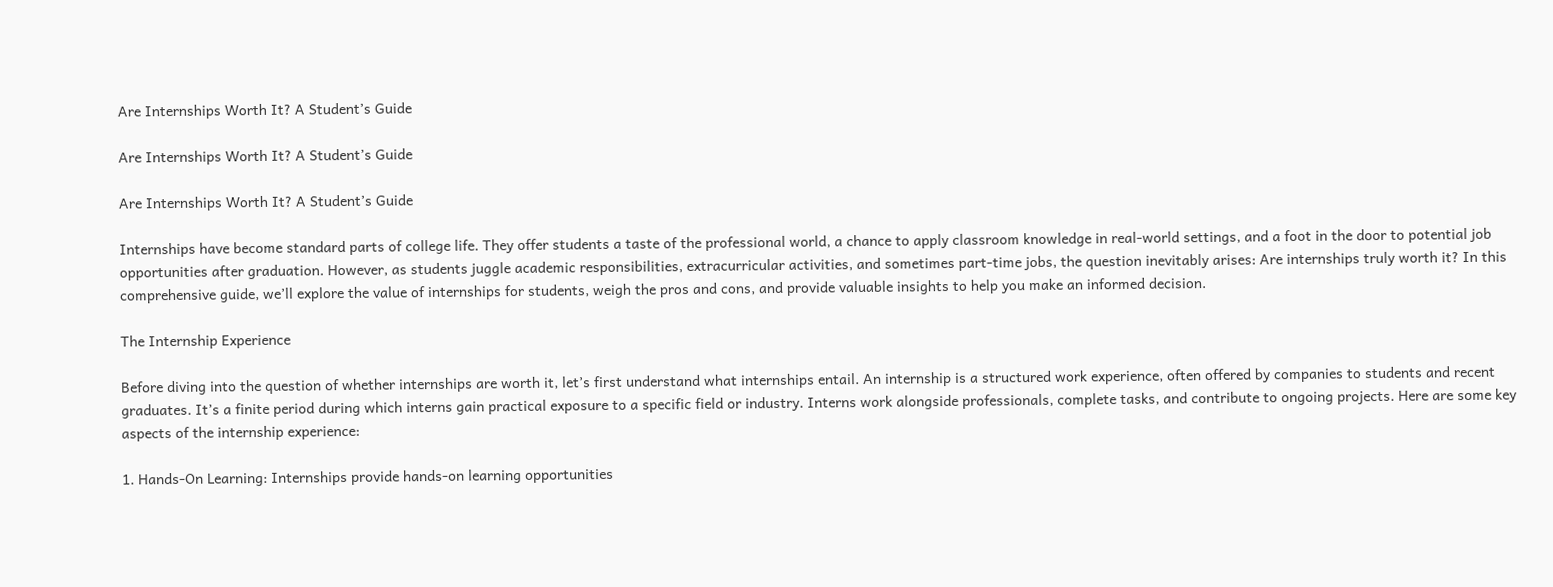Are Internships Worth It? A Student’s Guide

Are Internships Worth It? A Student’s Guide

Are Internships Worth It? A Student’s Guide

Internships have become standard parts of college life. They offer students a taste of the professional world, a chance to apply classroom knowledge in real-world settings, and a foot in the door to potential job opportunities after graduation. However, as students juggle academic responsibilities, extracurricular activities, and sometimes part-time jobs, the question inevitably arises: Are internships truly worth it? In this comprehensive guide, we’ll explore the value of internships for students, weigh the pros and cons, and provide valuable insights to help you make an informed decision.

The Internship Experience

Before diving into the question of whether internships are worth it, let’s first understand what internships entail. An internship is a structured work experience, often offered by companies to students and recent graduates. It’s a finite period during which interns gain practical exposure to a specific field or industry. Interns work alongside professionals, complete tasks, and contribute to ongoing projects. Here are some key aspects of the internship experience:

1. Hands-On Learning: Internships provide hands-on learning opportunities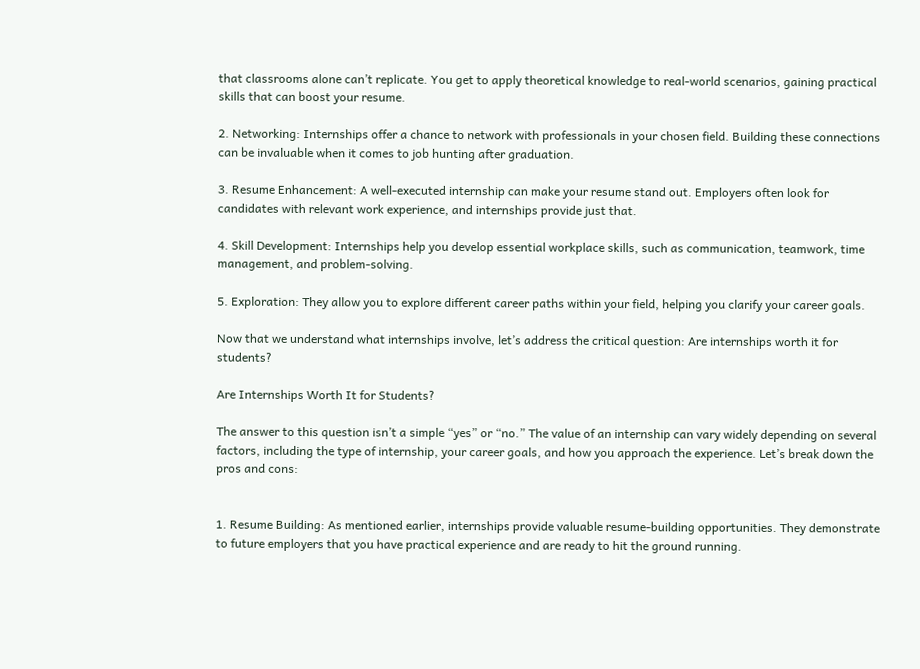that classrooms alone can’t replicate. You get to apply theoretical knowledge to real-world scenarios, gaining practical skills that can boost your resume.

2. Networking: Internships offer a chance to network with professionals in your chosen field. Building these connections can be invaluable when it comes to job hunting after graduation.

3. Resume Enhancement: A well-executed internship can make your resume stand out. Employers often look for candidates with relevant work experience, and internships provide just that.

4. Skill Development: Internships help you develop essential workplace skills, such as communication, teamwork, time management, and problem-solving.

5. Exploration: They allow you to explore different career paths within your field, helping you clarify your career goals.

Now that we understand what internships involve, let’s address the critical question: Are internships worth it for students?

Are Internships Worth It for Students?

The answer to this question isn’t a simple “yes” or “no.” The value of an internship can vary widely depending on several factors, including the type of internship, your career goals, and how you approach the experience. Let’s break down the pros and cons:


1. Resume Building: As mentioned earlier, internships provide valuable resume-building opportunities. They demonstrate to future employers that you have practical experience and are ready to hit the ground running.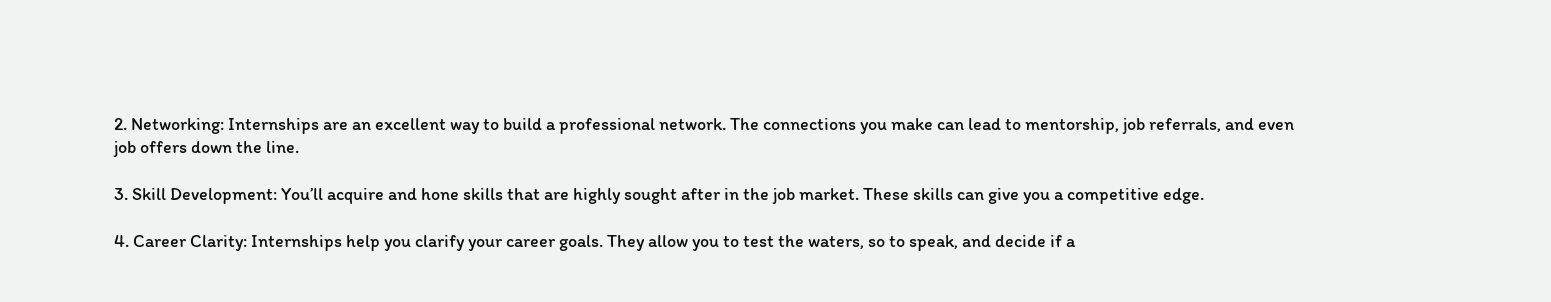2. Networking: Internships are an excellent way to build a professional network. The connections you make can lead to mentorship, job referrals, and even job offers down the line.

3. Skill Development: You’ll acquire and hone skills that are highly sought after in the job market. These skills can give you a competitive edge.

4. Career Clarity: Internships help you clarify your career goals. They allow you to test the waters, so to speak, and decide if a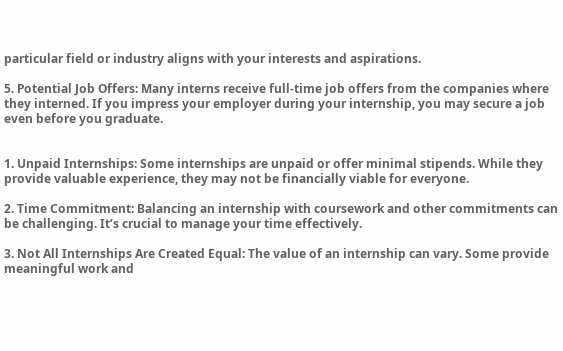particular field or industry aligns with your interests and aspirations.

5. Potential Job Offers: Many interns receive full-time job offers from the companies where they interned. If you impress your employer during your internship, you may secure a job even before you graduate.


1. Unpaid Internships: Some internships are unpaid or offer minimal stipends. While they provide valuable experience, they may not be financially viable for everyone.

2. Time Commitment: Balancing an internship with coursework and other commitments can be challenging. It’s crucial to manage your time effectively.

3. Not All Internships Are Created Equal: The value of an internship can vary. Some provide meaningful work and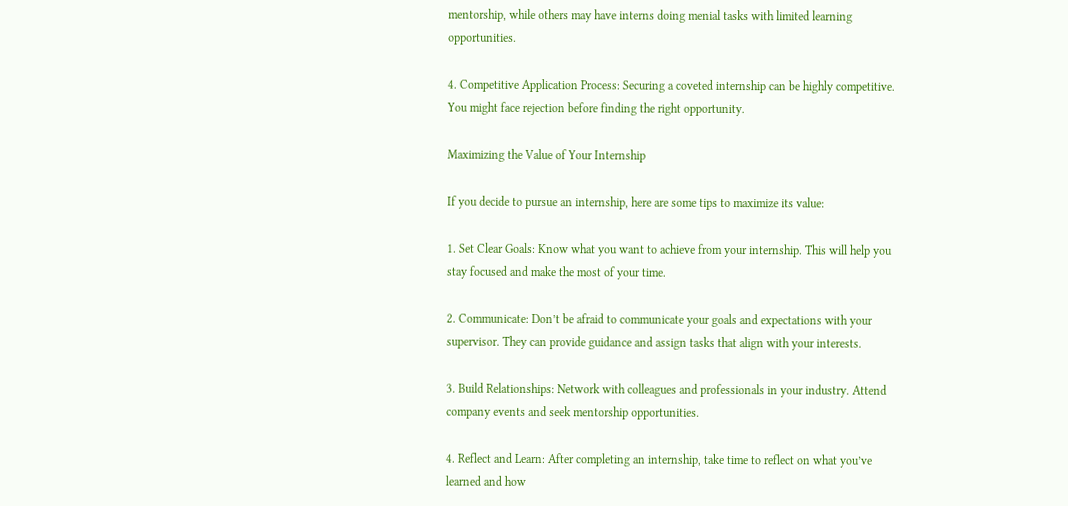mentorship, while others may have interns doing menial tasks with limited learning opportunities.

4. Competitive Application Process: Securing a coveted internship can be highly competitive. You might face rejection before finding the right opportunity.

Maximizing the Value of Your Internship

If you decide to pursue an internship, here are some tips to maximize its value:

1. Set Clear Goals: Know what you want to achieve from your internship. This will help you stay focused and make the most of your time.

2. Communicate: Don’t be afraid to communicate your goals and expectations with your supervisor. They can provide guidance and assign tasks that align with your interests.

3. Build Relationships: Network with colleagues and professionals in your industry. Attend company events and seek mentorship opportunities.

4. Reflect and Learn: After completing an internship, take time to reflect on what you’ve learned and how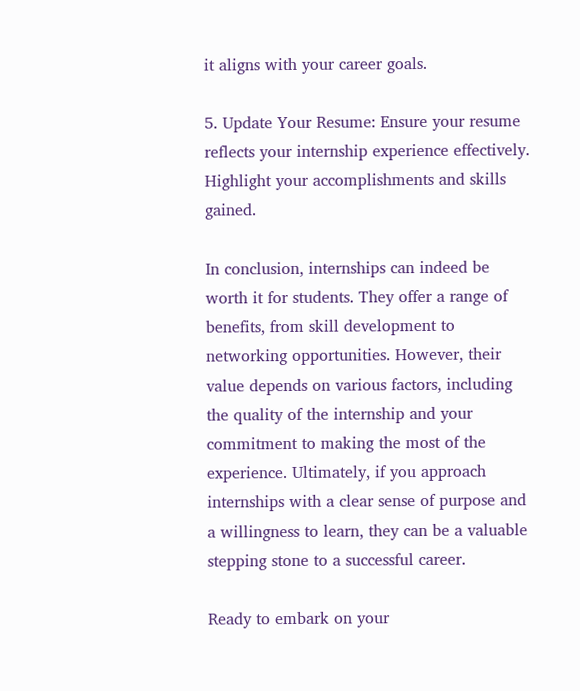it aligns with your career goals.

5. Update Your Resume: Ensure your resume reflects your internship experience effectively. Highlight your accomplishments and skills gained.

In conclusion, internships can indeed be worth it for students. They offer a range of benefits, from skill development to networking opportunities. However, their value depends on various factors, including the quality of the internship and your commitment to making the most of the experience. Ultimately, if you approach internships with a clear sense of purpose and a willingness to learn, they can be a valuable stepping stone to a successful career.

Ready to embark on your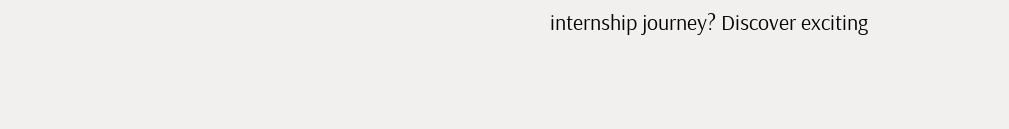internship journey? Discover exciting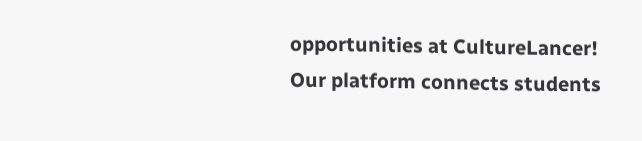opportunities at CultureLancer! Our platform connects students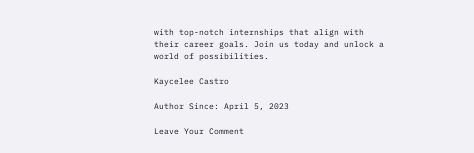with top-notch internships that align with their career goals. Join us today and unlock a world of possibilities.

Kaycelee Castro

Author Since: April 5, 2023

Leave Your Comment